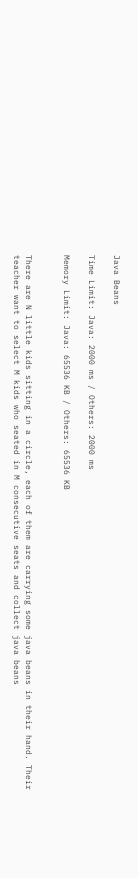Java Beans

Time Limit: Java: 2000 ms / Others: 2000 ms

Memory Limit: Java: 65536 KB / Others: 65536 KB


There are N little kids sitting in a circle, each of them are carrying some java beans in their hand. Their teacher want to select M kids who seated in M consecutive seats and collect java beans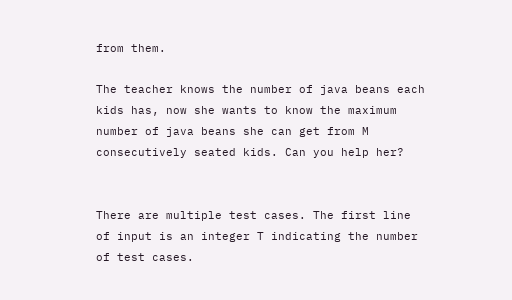from them.

The teacher knows the number of java beans each kids has, now she wants to know the maximum number of java beans she can get from M consecutively seated kids. Can you help her?


There are multiple test cases. The first line of input is an integer T indicating the number of test cases.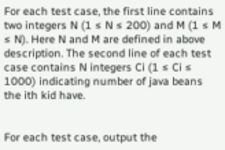For each test case, the first line contains two integers N (1 ≤ N ≤ 200) and M (1 ≤ M ≤ N). Here N and M are defined in above description. The second line of each test case contains N integers Ci (1 ≤ Ci ≤ 1000) indicating number of java beans the ith kid have.


For each test case, output the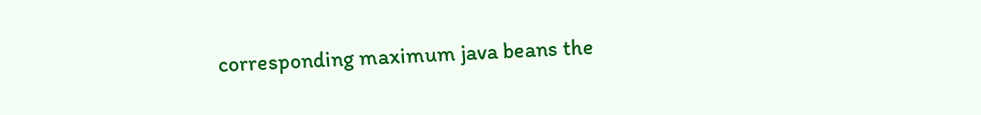corresponding maximum java beans the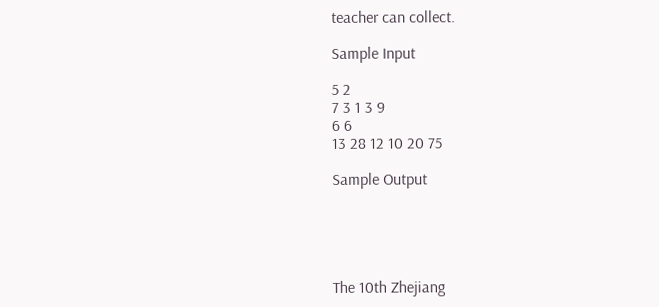teacher can collect.

Sample Input

5 2
7 3 1 3 9
6 6
13 28 12 10 20 75

Sample Output





The 10th Zhejiang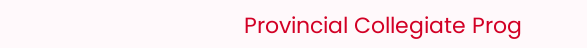Provincial Collegiate Prog